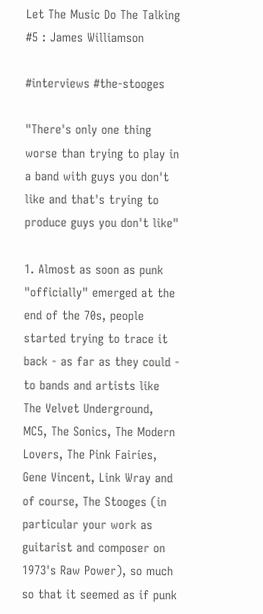Let The Music Do The Talking #5 : James Williamson

#interviews #the-stooges

"There's only one thing worse than trying to play in a band with guys you don't like and that's trying to produce guys you don't like"

1. Almost as soon as punk "officially" emerged at the end of the 70s, people started trying to trace it back - as far as they could - to bands and artists like The Velvet Underground, MC5, The Sonics, The Modern Lovers, The Pink Fairies, Gene Vincent, Link Wray and of course, The Stooges (in particular your work as guitarist and composer on 1973's Raw Power), so much so that it seemed as if punk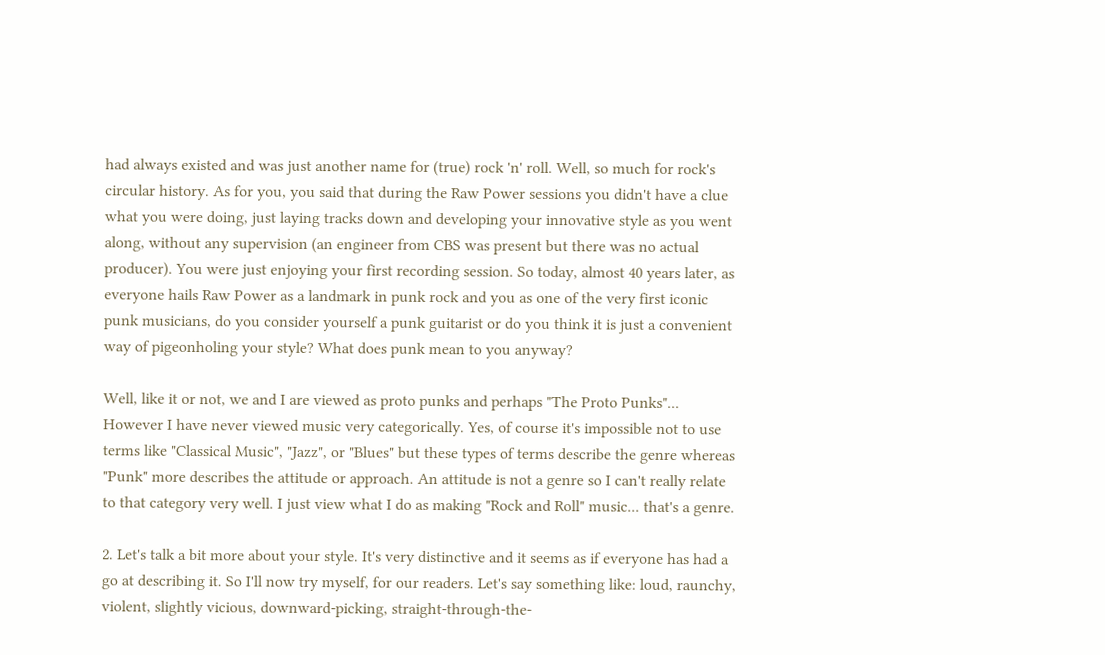had always existed and was just another name for (true) rock 'n' roll. Well, so much for rock's circular history. As for you, you said that during the Raw Power sessions you didn't have a clue what you were doing, just laying tracks down and developing your innovative style as you went along, without any supervision (an engineer from CBS was present but there was no actual producer). You were just enjoying your first recording session. So today, almost 40 years later, as everyone hails Raw Power as a landmark in punk rock and you as one of the very first iconic punk musicians, do you consider yourself a punk guitarist or do you think it is just a convenient way of pigeonholing your style? What does punk mean to you anyway?

Well, like it or not, we and I are viewed as proto punks and perhaps "The Proto Punks"... However I have never viewed music very categorically. Yes, of course it's impossible not to use terms like "Classical Music", "Jazz", or "Blues" but these types of terms describe the genre whereas "Punk" more describes the attitude or approach. An attitude is not a genre so I can't really relate to that category very well. I just view what I do as making "Rock and Roll" music... that's a genre.

2. Let's talk a bit more about your style. It's very distinctive and it seems as if everyone has had a go at describing it. So I'll now try myself, for our readers. Let's say something like: loud, raunchy, violent, slightly vicious, downward-picking, straight-through-the-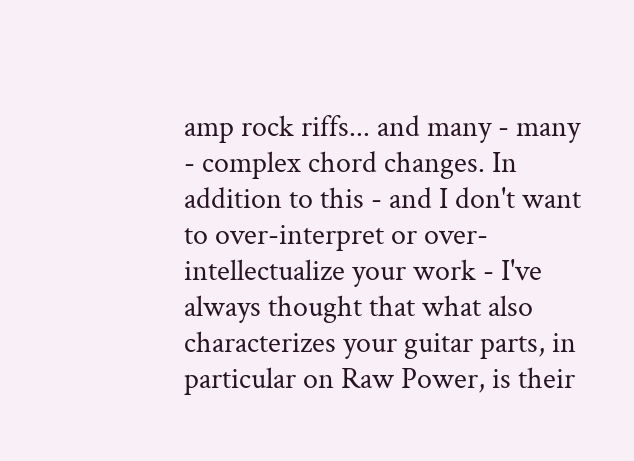amp rock riffs... and many - many - complex chord changes. In addition to this - and I don't want to over-interpret or over-intellectualize your work - I've always thought that what also characterizes your guitar parts, in particular on Raw Power, is their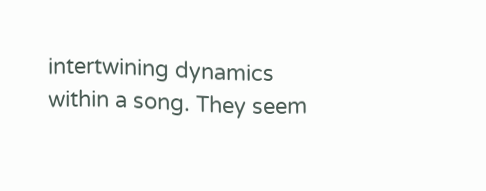intertwining dynamics within a song. They seem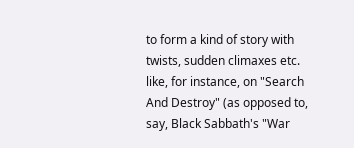to form a kind of story with twists, sudden climaxes etc. like, for instance, on "Search And Destroy" (as opposed to, say, Black Sabbath's "War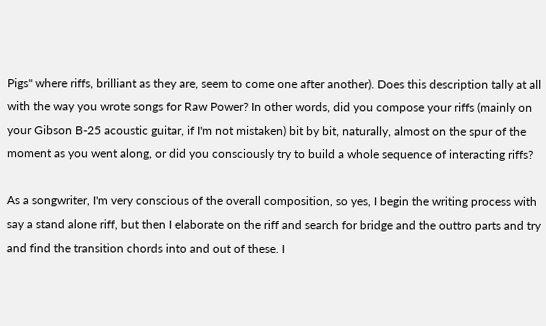Pigs" where riffs, brilliant as they are, seem to come one after another). Does this description tally at all with the way you wrote songs for Raw Power? In other words, did you compose your riffs (mainly on your Gibson B-25 acoustic guitar, if I'm not mistaken) bit by bit, naturally, almost on the spur of the moment as you went along, or did you consciously try to build a whole sequence of interacting riffs?

As a songwriter, I'm very conscious of the overall composition, so yes, I begin the writing process with say a stand alone riff, but then I elaborate on the riff and search for bridge and the outtro parts and try and find the transition chords into and out of these. I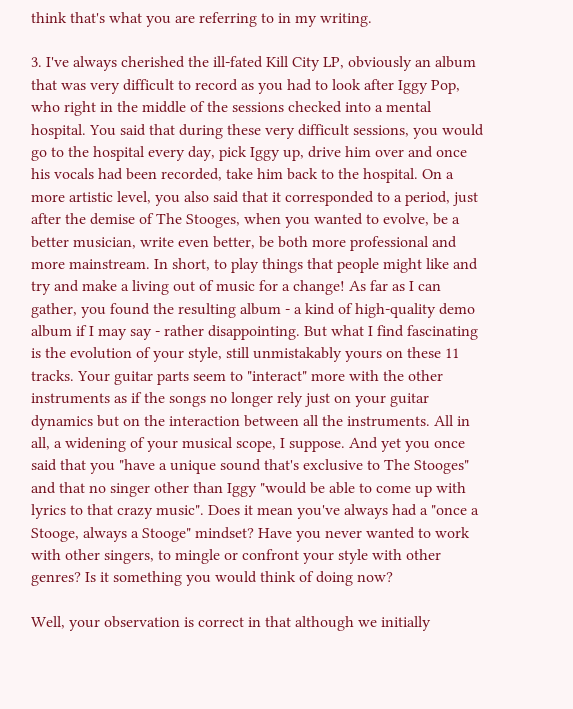think that's what you are referring to in my writing.

3. I've always cherished the ill-fated Kill City LP, obviously an album that was very difficult to record as you had to look after Iggy Pop, who right in the middle of the sessions checked into a mental hospital. You said that during these very difficult sessions, you would go to the hospital every day, pick Iggy up, drive him over and once his vocals had been recorded, take him back to the hospital. On a more artistic level, you also said that it corresponded to a period, just after the demise of The Stooges, when you wanted to evolve, be a better musician, write even better, be both more professional and more mainstream. In short, to play things that people might like and try and make a living out of music for a change! As far as I can gather, you found the resulting album - a kind of high-quality demo album if I may say - rather disappointing. But what I find fascinating is the evolution of your style, still unmistakably yours on these 11 tracks. Your guitar parts seem to "interact" more with the other instruments as if the songs no longer rely just on your guitar dynamics but on the interaction between all the instruments. All in all, a widening of your musical scope, I suppose. And yet you once said that you "have a unique sound that's exclusive to The Stooges" and that no singer other than Iggy "would be able to come up with lyrics to that crazy music". Does it mean you've always had a "once a Stooge, always a Stooge" mindset? Have you never wanted to work with other singers, to mingle or confront your style with other genres? Is it something you would think of doing now?

Well, your observation is correct in that although we initially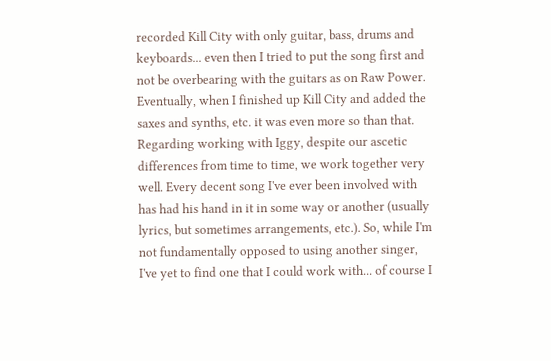recorded Kill City with only guitar, bass, drums and keyboards... even then I tried to put the song first and not be overbearing with the guitars as on Raw Power. Eventually, when I finished up Kill City and added the saxes and synths, etc. it was even more so than that. Regarding working with Iggy, despite our ascetic differences from time to time, we work together very well. Every decent song I've ever been involved with has had his hand in it in some way or another (usually lyrics, but sometimes arrangements, etc.). So, while I'm not fundamentally opposed to using another singer, I've yet to find one that I could work with... of course I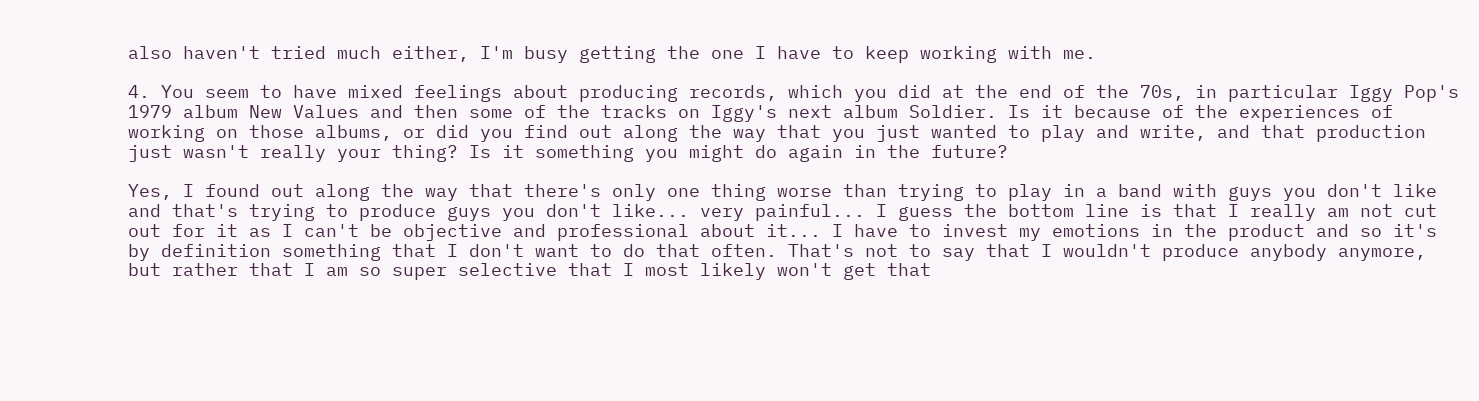also haven't tried much either, I'm busy getting the one I have to keep working with me.

4. You seem to have mixed feelings about producing records, which you did at the end of the 70s, in particular Iggy Pop's 1979 album New Values and then some of the tracks on Iggy's next album Soldier. Is it because of the experiences of working on those albums, or did you find out along the way that you just wanted to play and write, and that production just wasn't really your thing? Is it something you might do again in the future?

Yes, I found out along the way that there's only one thing worse than trying to play in a band with guys you don't like and that's trying to produce guys you don't like... very painful... I guess the bottom line is that I really am not cut out for it as I can't be objective and professional about it... I have to invest my emotions in the product and so it's by definition something that I don't want to do that often. That's not to say that I wouldn't produce anybody anymore, but rather that I am so super selective that I most likely won't get that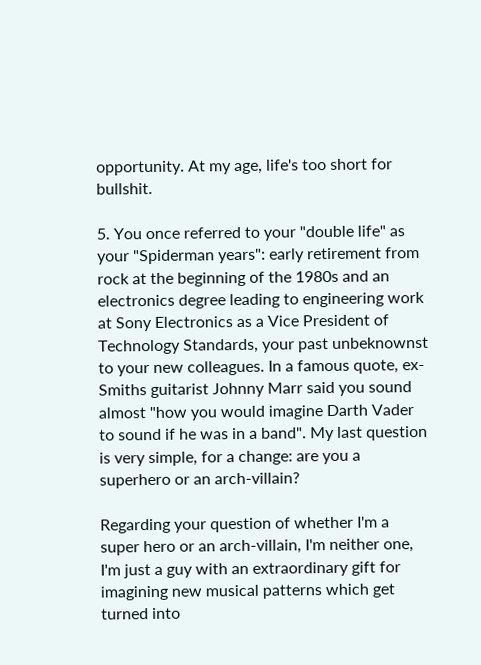opportunity. At my age, life's too short for bullshit.

5. You once referred to your "double life" as your "Spiderman years": early retirement from rock at the beginning of the 1980s and an electronics degree leading to engineering work at Sony Electronics as a Vice President of Technology Standards, your past unbeknownst to your new colleagues. In a famous quote, ex-Smiths guitarist Johnny Marr said you sound almost "how you would imagine Darth Vader to sound if he was in a band". My last question is very simple, for a change: are you a superhero or an arch-villain?

Regarding your question of whether I'm a super hero or an arch-villain, I'm neither one, I'm just a guy with an extraordinary gift for imagining new musical patterns which get turned into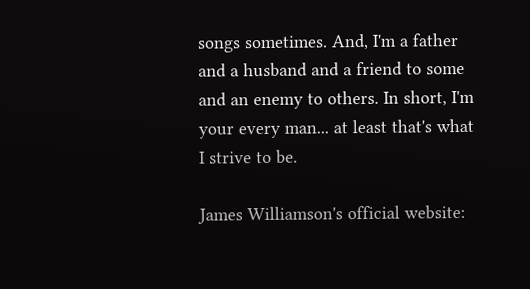songs sometimes. And, I'm a father and a husband and a friend to some and an enemy to others. In short, I'm your every man... at least that's what I strive to be.

James Williamson's official website: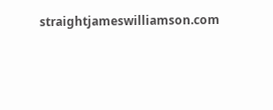straightjameswilliamson.com